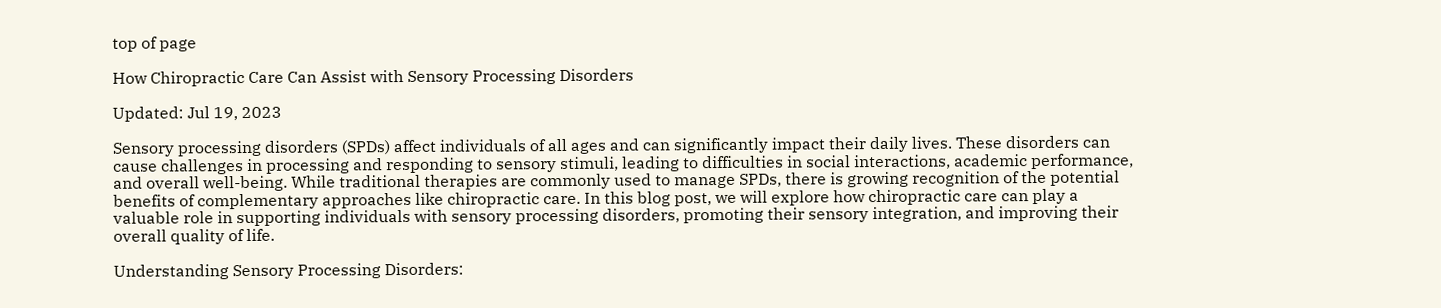top of page

How Chiropractic Care Can Assist with Sensory Processing Disorders

Updated: Jul 19, 2023

Sensory processing disorders (SPDs) affect individuals of all ages and can significantly impact their daily lives. These disorders can cause challenges in processing and responding to sensory stimuli, leading to difficulties in social interactions, academic performance, and overall well-being. While traditional therapies are commonly used to manage SPDs, there is growing recognition of the potential benefits of complementary approaches like chiropractic care. In this blog post, we will explore how chiropractic care can play a valuable role in supporting individuals with sensory processing disorders, promoting their sensory integration, and improving their overall quality of life.

Understanding Sensory Processing Disorders: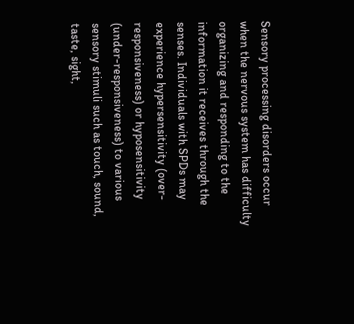Sensory processing disorders occur when the nervous system has difficulty organizing and responding to the information it receives through the senses. Individuals with SPDs may experience hypersensitivity (over-responsiveness) or hyposensitivity (under-responsiveness) to various sensory stimuli such as touch, sound, taste, sight,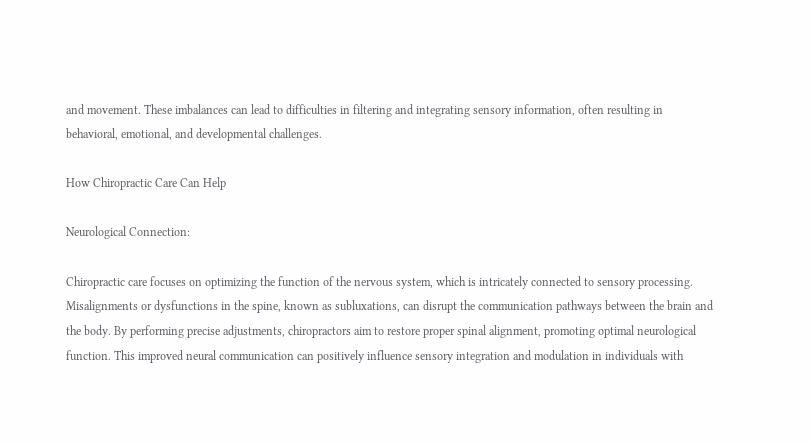and movement. These imbalances can lead to difficulties in filtering and integrating sensory information, often resulting in behavioral, emotional, and developmental challenges.

How Chiropractic Care Can Help

Neurological Connection:

Chiropractic care focuses on optimizing the function of the nervous system, which is intricately connected to sensory processing. Misalignments or dysfunctions in the spine, known as subluxations, can disrupt the communication pathways between the brain and the body. By performing precise adjustments, chiropractors aim to restore proper spinal alignment, promoting optimal neurological function. This improved neural communication can positively influence sensory integration and modulation in individuals with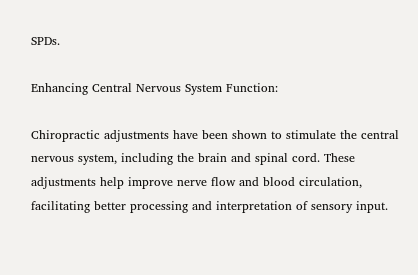SPDs.

Enhancing Central Nervous System Function:

Chiropractic adjustments have been shown to stimulate the central nervous system, including the brain and spinal cord. These adjustments help improve nerve flow and blood circulation, facilitating better processing and interpretation of sensory input.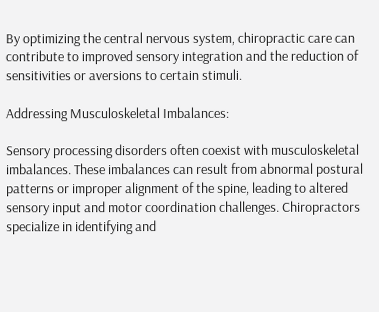By optimizing the central nervous system, chiropractic care can contribute to improved sensory integration and the reduction of sensitivities or aversions to certain stimuli.

Addressing Musculoskeletal Imbalances:

Sensory processing disorders often coexist with musculoskeletal imbalances. These imbalances can result from abnormal postural patterns or improper alignment of the spine, leading to altered sensory input and motor coordination challenges. Chiropractors specialize in identifying and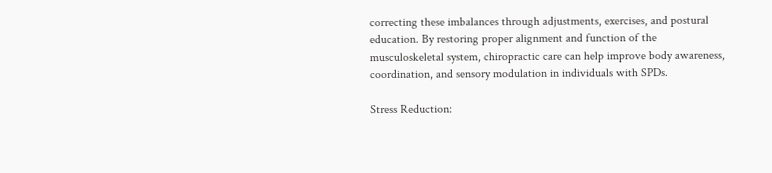correcting these imbalances through adjustments, exercises, and postural education. By restoring proper alignment and function of the musculoskeletal system, chiropractic care can help improve body awareness, coordination, and sensory modulation in individuals with SPDs.

Stress Reduction: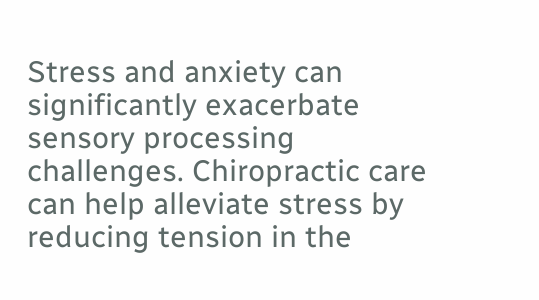Stress and anxiety can significantly exacerbate sensory processing challenges. Chiropractic care can help alleviate stress by reducing tension in the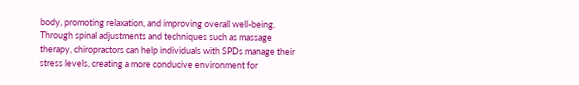body, promoting relaxation, and improving overall well-being. Through spinal adjustments and techniques such as massage therapy, chiropractors can help individuals with SPDs manage their stress levels, creating a more conducive environment for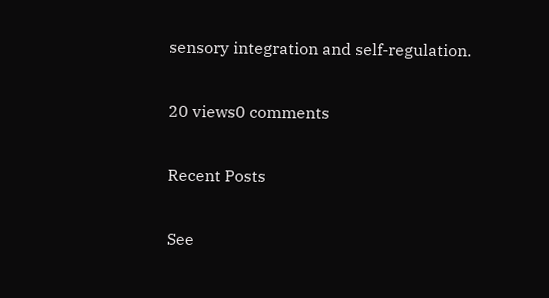sensory integration and self-regulation.

20 views0 comments

Recent Posts

See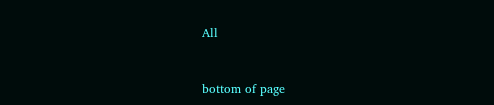All


bottom of page